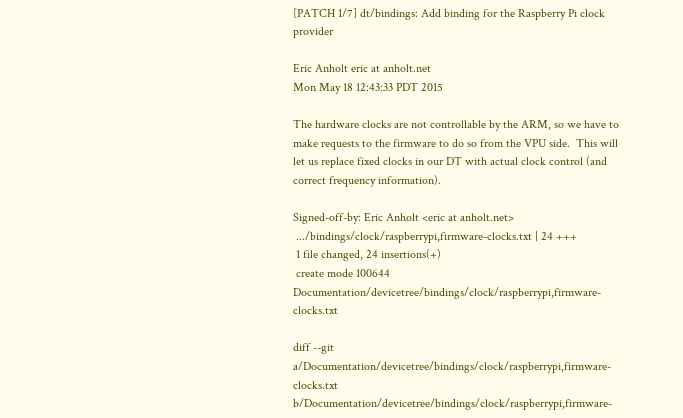[PATCH 1/7] dt/bindings: Add binding for the Raspberry Pi clock provider

Eric Anholt eric at anholt.net
Mon May 18 12:43:33 PDT 2015

The hardware clocks are not controllable by the ARM, so we have to
make requests to the firmware to do so from the VPU side.  This will
let us replace fixed clocks in our DT with actual clock control (and
correct frequency information).

Signed-off-by: Eric Anholt <eric at anholt.net>
 .../bindings/clock/raspberrypi,firmware-clocks.txt | 24 +++
 1 file changed, 24 insertions(+)
 create mode 100644 Documentation/devicetree/bindings/clock/raspberrypi,firmware-clocks.txt

diff --git a/Documentation/devicetree/bindings/clock/raspberrypi,firmware-clocks.txt b/Documentation/devicetree/bindings/clock/raspberrypi,firmware-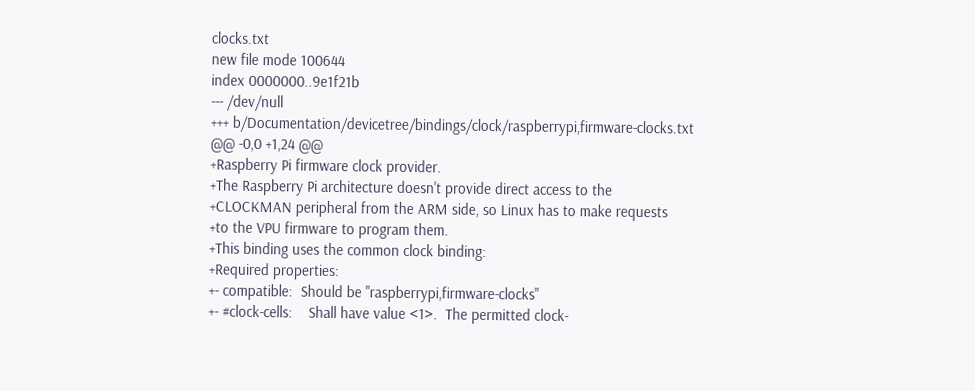clocks.txt
new file mode 100644
index 0000000..9e1f21b
--- /dev/null
+++ b/Documentation/devicetree/bindings/clock/raspberrypi,firmware-clocks.txt
@@ -0,0 +1,24 @@
+Raspberry Pi firmware clock provider.
+The Raspberry Pi architecture doesn't provide direct access to the
+CLOCKMAN peripheral from the ARM side, so Linux has to make requests
+to the VPU firmware to program them.
+This binding uses the common clock binding:
+Required properties:
+- compatible:  Should be "raspberrypi,firmware-clocks"
+- #clock-cells:    Shall have value <1>.  The permitted clock-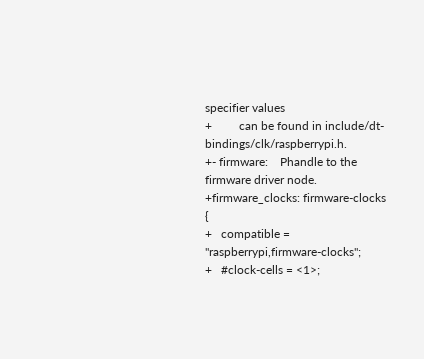specifier values
+         can be found in include/dt-bindings/clk/raspberrypi.h.
+- firmware:    Phandle to the firmware driver node.
+firmware_clocks: firmware-clocks {
+   compatible = "raspberrypi,firmware-clocks";
+   #clock-cells = <1>;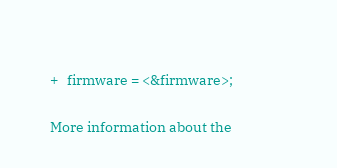+   firmware = <&firmware>;

More information about the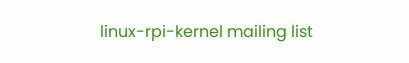linux-rpi-kernel mailing list